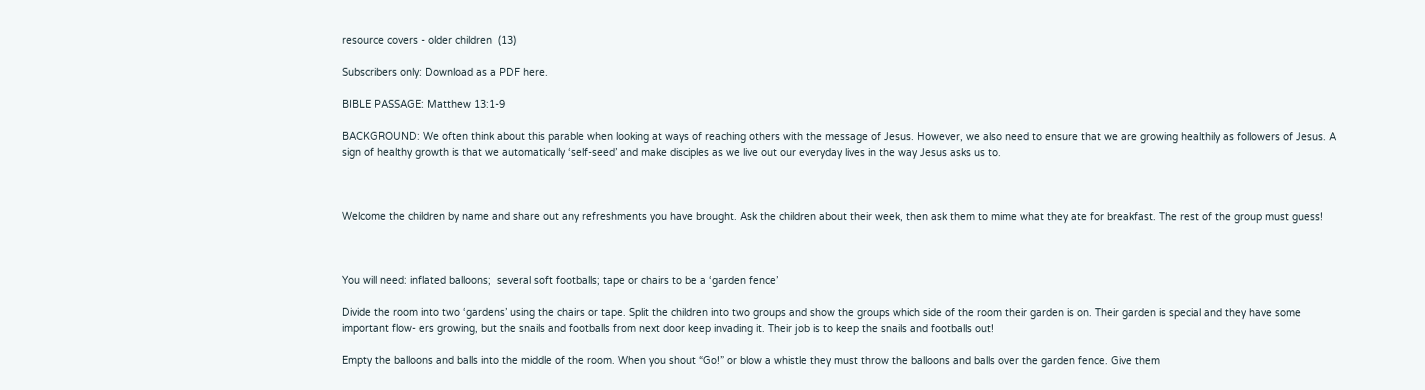resource covers - older children  (13)

Subscribers only: Download as a PDF here.

BIBLE PASSAGE: Matthew 13:1-9

BACKGROUND: We often think about this parable when looking at ways of reaching others with the message of Jesus. However, we also need to ensure that we are growing healthily as followers of Jesus. A sign of healthy growth is that we automatically ‘self-seed’ and make disciples as we live out our everyday lives in the way Jesus asks us to.



Welcome the children by name and share out any refreshments you have brought. Ask the children about their week, then ask them to mime what they ate for breakfast. The rest of the group must guess!



You will need: inflated balloons;  several soft footballs; tape or chairs to be a ‘garden fence’

Divide the room into two ‘gardens’ using the chairs or tape. Split the children into two groups and show the groups which side of the room their garden is on. Their garden is special and they have some important flow- ers growing, but the snails and footballs from next door keep invading it. Their job is to keep the snails and footballs out!

Empty the balloons and balls into the middle of the room. When you shout “Go!” or blow a whistle they must throw the balloons and balls over the garden fence. Give them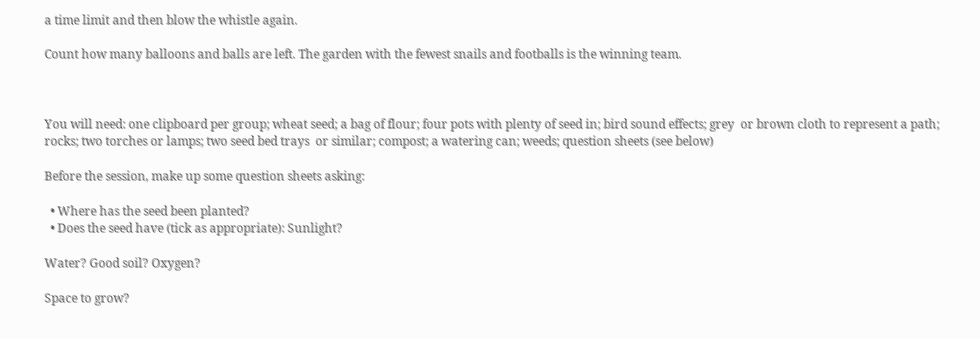a time limit and then blow the whistle again.

Count how many balloons and balls are left. The garden with the fewest snails and footballs is the winning team.



You will need: one clipboard per group; wheat seed; a bag of flour; four pots with plenty of seed in; bird sound effects; grey  or brown cloth to represent a path; rocks; two torches or lamps; two seed bed trays  or similar; compost; a watering can; weeds; question sheets (see below)

Before the session, make up some question sheets asking:

  • Where has the seed been planted?
  • Does the seed have (tick as appropriate): Sunlight?

Water? Good soil? Oxygen?

Space to grow?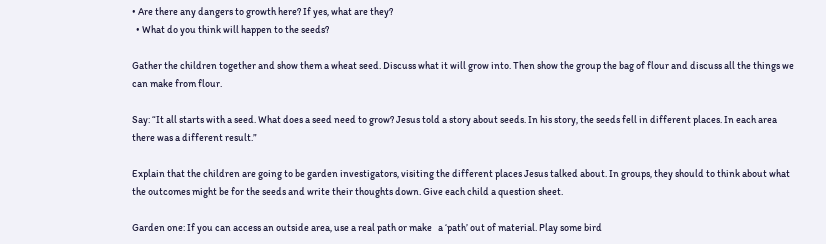• Are there any dangers to growth here? If yes, what are they?
  • What do you think will happen to the seeds?

Gather the children together and show them a wheat seed. Discuss what it will grow into. Then show the group the bag of flour and discuss all the things we can make from flour.

Say: “It all starts with a seed. What does a seed need to grow? Jesus told a story about seeds. In his story, the seeds fell in different places. In each area there was a different result.”

Explain that the children are going to be garden investigators, visiting the different places Jesus talked about. In groups, they should to think about what the outcomes might be for the seeds and write their thoughts down. Give each child a question sheet.

Garden one: If you can access an outside area, use a real path or make   a ‘path’ out of material. Play some bird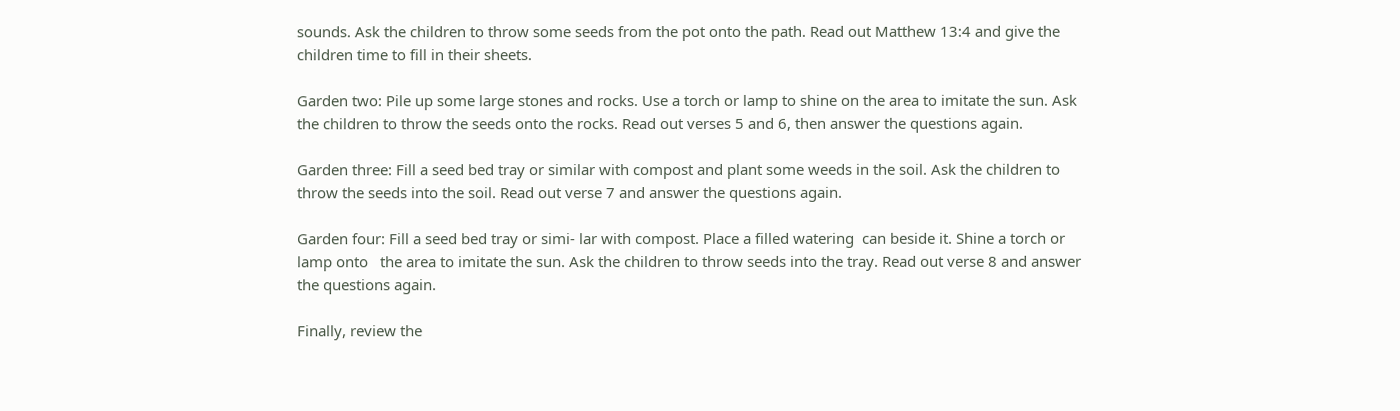sounds. Ask the children to throw some seeds from the pot onto the path. Read out Matthew 13:4 and give the children time to fill in their sheets.

Garden two: Pile up some large stones and rocks. Use a torch or lamp to shine on the area to imitate the sun. Ask the children to throw the seeds onto the rocks. Read out verses 5 and 6, then answer the questions again.

Garden three: Fill a seed bed tray or similar with compost and plant some weeds in the soil. Ask the children to throw the seeds into the soil. Read out verse 7 and answer the questions again.

Garden four: Fill a seed bed tray or simi- lar with compost. Place a filled watering  can beside it. Shine a torch or lamp onto   the area to imitate the sun. Ask the children to throw seeds into the tray. Read out verse 8 and answer the questions again.

Finally, review the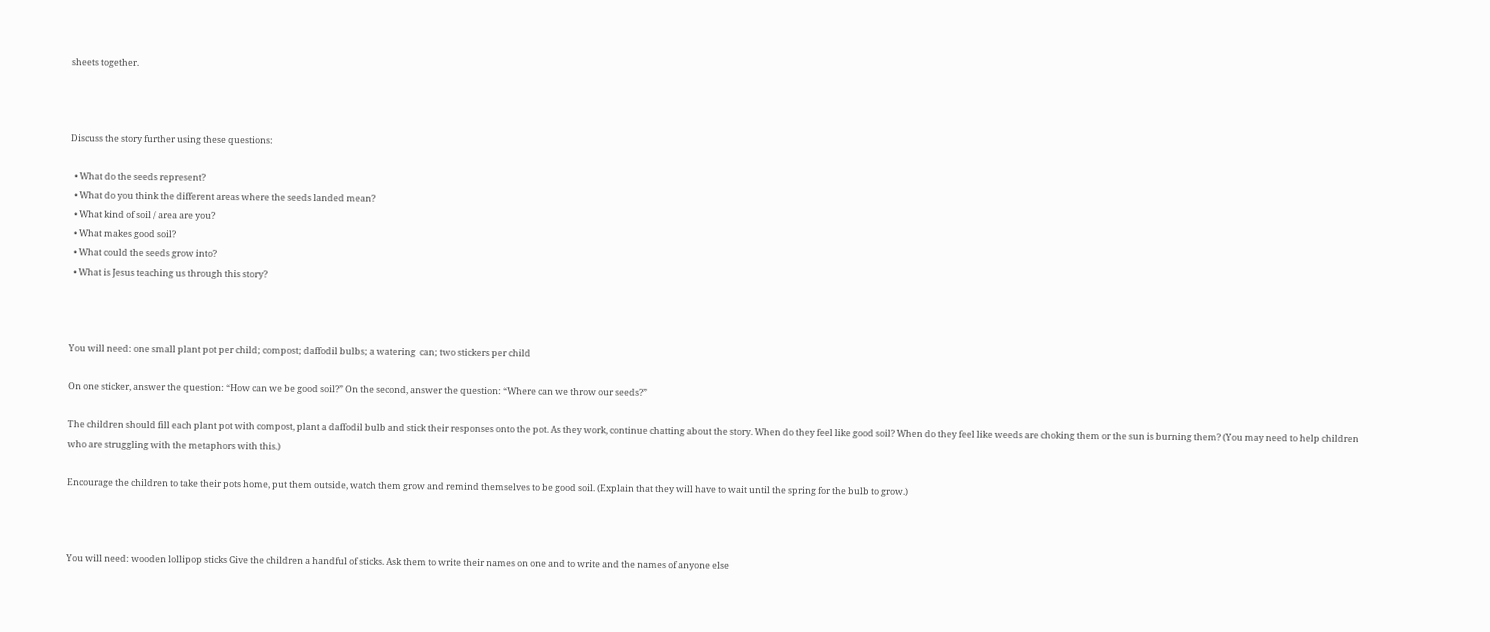sheets together.



Discuss the story further using these questions:

  • What do the seeds represent?
  • What do you think the different areas where the seeds landed mean?
  • What kind of soil / area are you?
  • What makes good soil?
  • What could the seeds grow into?
  • What is Jesus teaching us through this story?



You will need: one small plant pot per child; compost; daffodil bulbs; a watering  can; two stickers per child

On one sticker, answer the question: “How can we be good soil?” On the second, answer the question: “Where can we throw our seeds?”

The children should fill each plant pot with compost, plant a daffodil bulb and stick their responses onto the pot. As they work, continue chatting about the story. When do they feel like good soil? When do they feel like weeds are choking them or the sun is burning them? (You may need to help children who are struggling with the metaphors with this.)

Encourage the children to take their pots home, put them outside, watch them grow and remind themselves to be good soil. (Explain that they will have to wait until the spring for the bulb to grow.)



You will need: wooden lollipop sticks Give the children a handful of sticks. Ask them to write their names on one and to write and the names of anyone else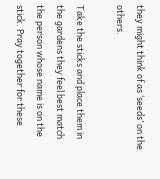they might think of as ‘seeds’ on the others.

Take the sticks and place them in the gardens they feel best match the person whose name is on the stick. Pray together for these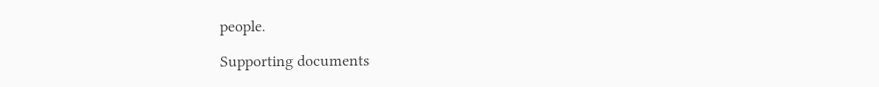people.

Supporting documents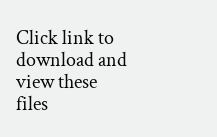Click link to download and view these files